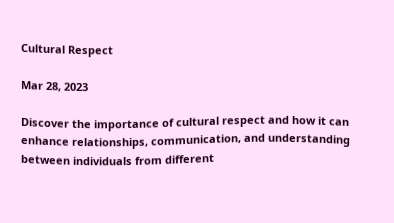Cultural Respect

Mar 28, 2023

Discover the importance of cultural respect and how it can enhance relationships, communication, and understanding between individuals from different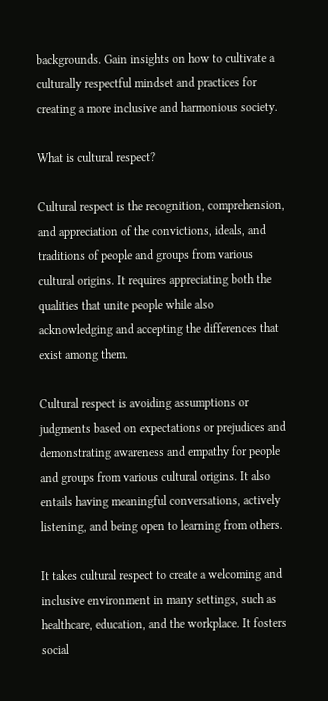backgrounds. Gain insights on how to cultivate a culturally respectful mindset and practices for creating a more inclusive and harmonious society.

What is cultural respect?

Cultural respect is the recognition, comprehension, and appreciation of the convictions, ideals, and traditions of people and groups from various cultural origins. It requires appreciating both the qualities that unite people while also acknowledging and accepting the differences that exist among them.

Cultural respect is avoiding assumptions or judgments based on expectations or prejudices and demonstrating awareness and empathy for people and groups from various cultural origins. It also entails having meaningful conversations, actively listening, and being open to learning from others.

It takes cultural respect to create a welcoming and inclusive environment in many settings, such as healthcare, education, and the workplace. It fosters social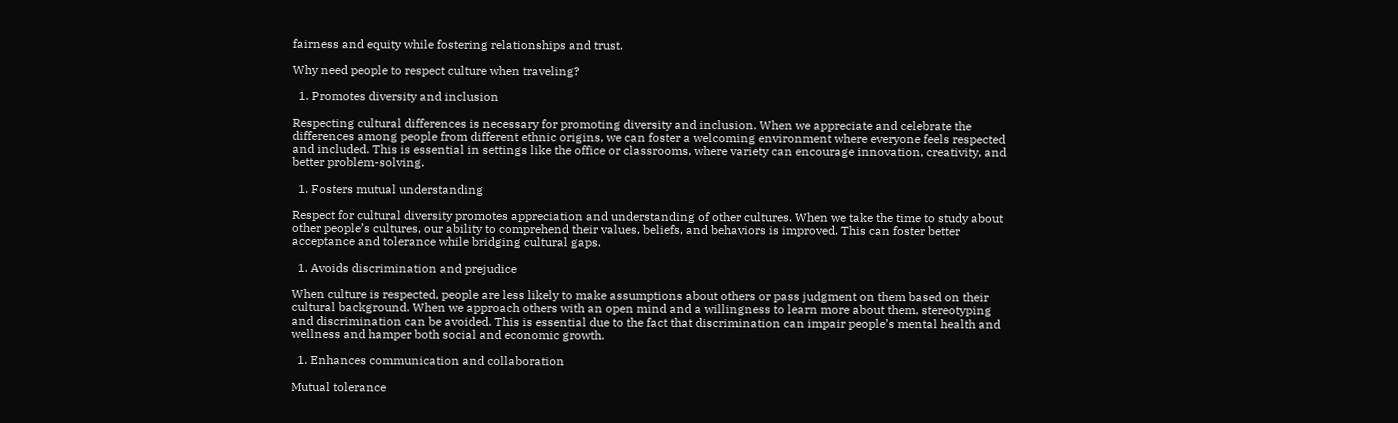fairness and equity while fostering relationships and trust.

Why need people to respect culture when traveling?

  1. Promotes diversity and inclusion

Respecting cultural differences is necessary for promoting diversity and inclusion. When we appreciate and celebrate the differences among people from different ethnic origins, we can foster a welcoming environment where everyone feels respected and included. This is essential in settings like the office or classrooms, where variety can encourage innovation, creativity, and better problem-solving.

  1. Fosters mutual understanding

Respect for cultural diversity promotes appreciation and understanding of other cultures. When we take the time to study about other people’s cultures, our ability to comprehend their values, beliefs, and behaviors is improved. This can foster better acceptance and tolerance while bridging cultural gaps.

  1. Avoids discrimination and prejudice

When culture is respected, people are less likely to make assumptions about others or pass judgment on them based on their cultural background. When we approach others with an open mind and a willingness to learn more about them, stereotyping and discrimination can be avoided. This is essential due to the fact that discrimination can impair people’s mental health and wellness and hamper both social and economic growth.

  1. Enhances communication and collaboration

Mutual tolerance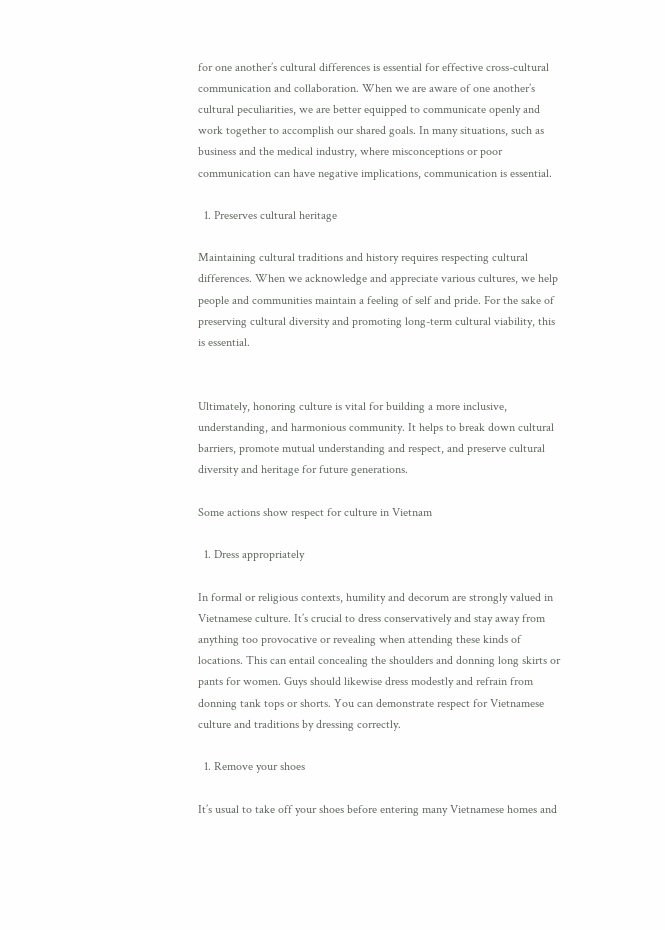for one another’s cultural differences is essential for effective cross-cultural communication and collaboration. When we are aware of one another’s cultural peculiarities, we are better equipped to communicate openly and work together to accomplish our shared goals. In many situations, such as business and the medical industry, where misconceptions or poor communication can have negative implications, communication is essential.

  1. Preserves cultural heritage

Maintaining cultural traditions and history requires respecting cultural differences. When we acknowledge and appreciate various cultures, we help people and communities maintain a feeling of self and pride. For the sake of preserving cultural diversity and promoting long-term cultural viability, this is essential.


Ultimately, honoring culture is vital for building a more inclusive, understanding, and harmonious community. It helps to break down cultural barriers, promote mutual understanding and respect, and preserve cultural diversity and heritage for future generations.

Some actions show respect for culture in Vietnam

  1. Dress appropriately

In formal or religious contexts, humility and decorum are strongly valued in Vietnamese culture. It’s crucial to dress conservatively and stay away from anything too provocative or revealing when attending these kinds of locations. This can entail concealing the shoulders and donning long skirts or pants for women. Guys should likewise dress modestly and refrain from donning tank tops or shorts. You can demonstrate respect for Vietnamese culture and traditions by dressing correctly.

  1. Remove your shoes

It’s usual to take off your shoes before entering many Vietnamese homes and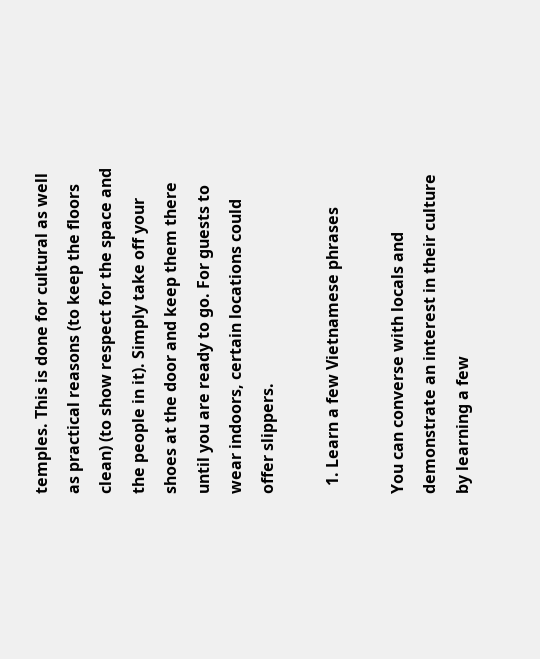temples. This is done for cultural as well as practical reasons (to keep the floors clean) (to show respect for the space and the people in it). Simply take off your shoes at the door and keep them there until you are ready to go. For guests to wear indoors, certain locations could offer slippers.

  1. Learn a few Vietnamese phrases

You can converse with locals and demonstrate an interest in their culture by learning a few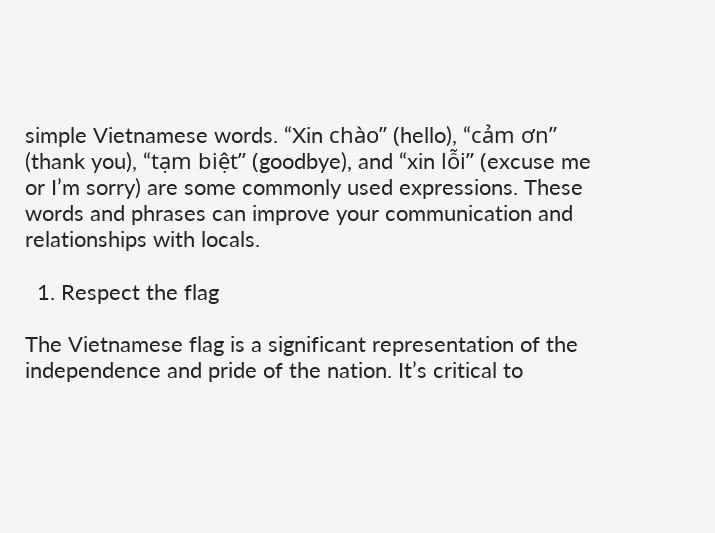simple Vietnamese words. “Xin chào” (hello), “cảm ơn” (thank you), “tạm biệt” (goodbye), and “xin lỗi” (excuse me or I’m sorry) are some commonly used expressions. These words and phrases can improve your communication and relationships with locals.

  1. Respect the flag

The Vietnamese flag is a significant representation of the independence and pride of the nation. It’s critical to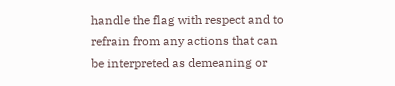handle the flag with respect and to refrain from any actions that can be interpreted as demeaning or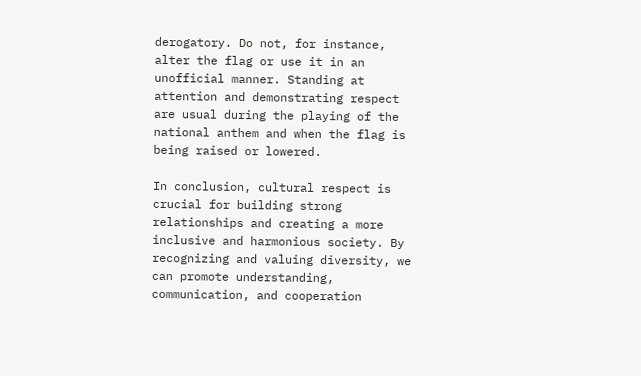derogatory. Do not, for instance, alter the flag or use it in an unofficial manner. Standing at attention and demonstrating respect are usual during the playing of the national anthem and when the flag is being raised or lowered.

In conclusion, cultural respect is crucial for building strong relationships and creating a more inclusive and harmonious society. By recognizing and valuing diversity, we can promote understanding, communication, and cooperation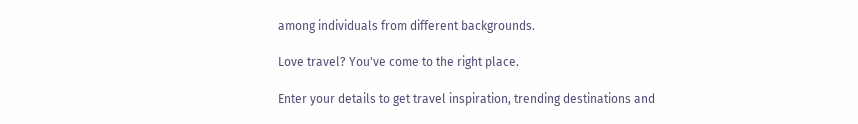among individuals from different backgrounds.

Love travel? You've come to the right place.

Enter your details to get travel inspiration, trending destinations and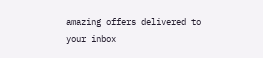amazing offers delivered to your inbox